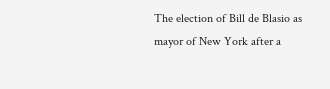The election of Bill de Blasio as mayor of New York after a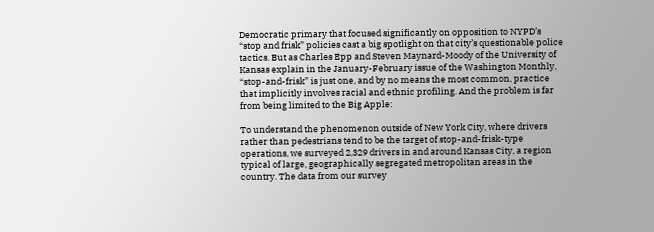Democratic primary that focused significantly on opposition to NYPD’s “stop and frisk” policies cast a big spotlight on that city’s questionable police tactics. But as Charles Epp and Steven Maynard-Moody of the University of Kansas explain in the January-February issue of the Washington Monthly, “stop-and-frisk” is just one, and by no means the most common, practice that implicitly involves racial and ethnic profiling. And the problem is far from being limited to the Big Apple:

To understand the phenomenon outside of New York City, where drivers rather than pedestrians tend to be the target of stop-and-frisk-type operations, we surveyed 2,329 drivers in and around Kansas City, a region typical of large, geographically segregated metropolitan areas in the country. The data from our survey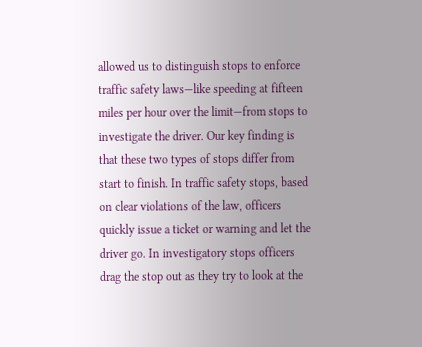allowed us to distinguish stops to enforce traffic safety laws—like speeding at fifteen miles per hour over the limit—from stops to investigate the driver. Our key finding is that these two types of stops differ from start to finish. In traffic safety stops, based on clear violations of the law, officers quickly issue a ticket or warning and let the driver go. In investigatory stops officers drag the stop out as they try to look at the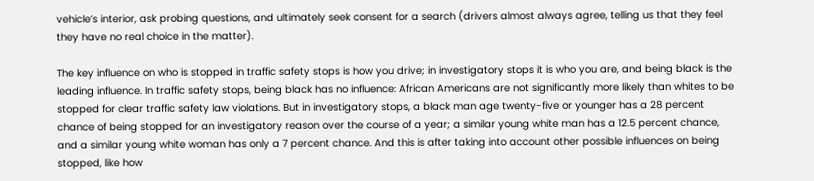vehicle’s interior, ask probing questions, and ultimately seek consent for a search (drivers almost always agree, telling us that they feel they have no real choice in the matter).

The key influence on who is stopped in traffic safety stops is how you drive; in investigatory stops it is who you are, and being black is the leading influence. In traffic safety stops, being black has no influence: African Americans are not significantly more likely than whites to be stopped for clear traffic safety law violations. But in investigatory stops, a black man age twenty-five or younger has a 28 percent chance of being stopped for an investigatory reason over the course of a year; a similar young white man has a 12.5 percent chance, and a similar young white woman has only a 7 percent chance. And this is after taking into account other possible influences on being stopped, like how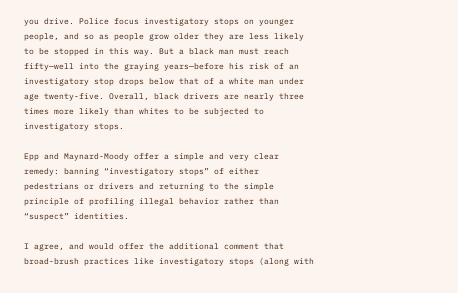you drive. Police focus investigatory stops on younger people, and so as people grow older they are less likely to be stopped in this way. But a black man must reach fifty—well into the graying years—before his risk of an investigatory stop drops below that of a white man under age twenty-five. Overall, black drivers are nearly three times more likely than whites to be subjected to investigatory stops.

Epp and Maynard-Moody offer a simple and very clear remedy: banning “investigatory stops” of either pedestrians or drivers and returning to the simple principle of profiling illegal behavior rather than “suspect” identities.

I agree, and would offer the additional comment that broad-brush practices like investigatory stops (along with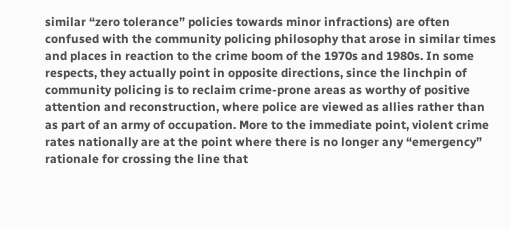similar “zero tolerance” policies towards minor infractions) are often confused with the community policing philosophy that arose in similar times and places in reaction to the crime boom of the 1970s and 1980s. In some respects, they actually point in opposite directions, since the linchpin of community policing is to reclaim crime-prone areas as worthy of positive attention and reconstruction, where police are viewed as allies rather than as part of an army of occupation. More to the immediate point, violent crime rates nationally are at the point where there is no longer any “emergency” rationale for crossing the line that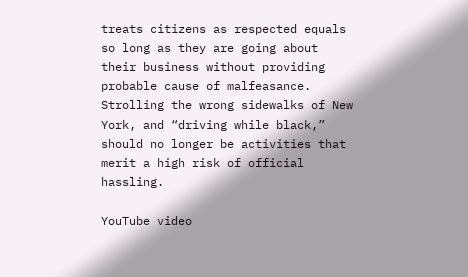treats citizens as respected equals so long as they are going about their business without providing probable cause of malfeasance. Strolling the wrong sidewalks of New York, and “driving while black,” should no longer be activities that merit a high risk of official hassling.

YouTube video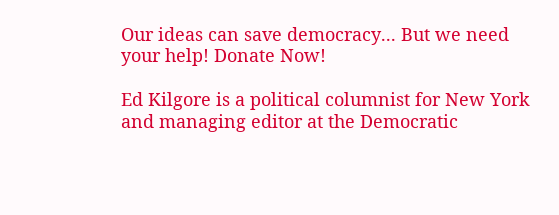Our ideas can save democracy... But we need your help! Donate Now!

Ed Kilgore is a political columnist for New York and managing editor at the Democratic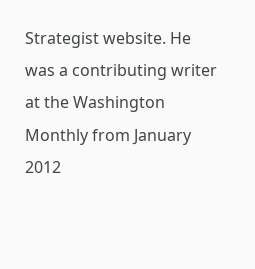Strategist website. He was a contributing writer at the Washington Monthly from January 2012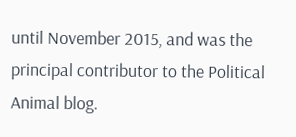until November 2015, and was the principal contributor to the Political Animal blog.